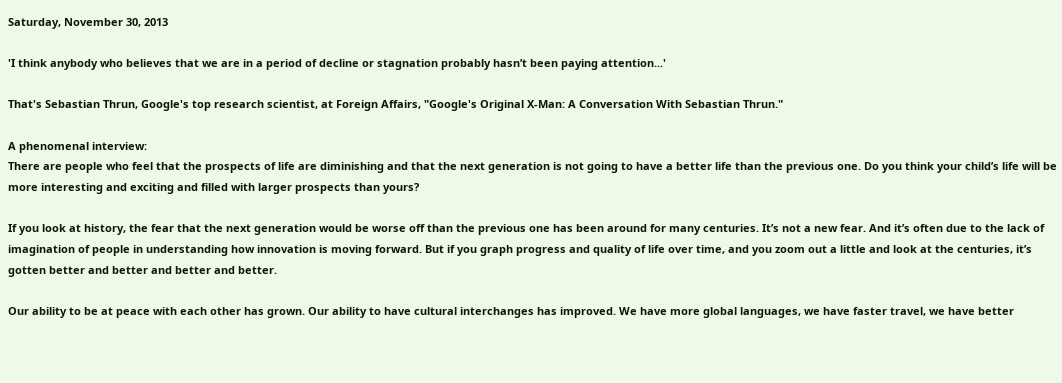Saturday, November 30, 2013

'I think anybody who believes that we are in a period of decline or stagnation probably hasn’t been paying attention...'

That's Sebastian Thrun, Google's top research scientist, at Foreign Affairs, "Google's Original X-Man: A Conversation With Sebastian Thrun."

A phenomenal interview:
There are people who feel that the prospects of life are diminishing and that the next generation is not going to have a better life than the previous one. Do you think your child’s life will be more interesting and exciting and filled with larger prospects than yours?

If you look at history, the fear that the next generation would be worse off than the previous one has been around for many centuries. It’s not a new fear. And it’s often due to the lack of imagination of people in understanding how innovation is moving forward. But if you graph progress and quality of life over time, and you zoom out a little and look at the centuries, it’s gotten better and better and better and better.

Our ability to be at peace with each other has grown. Our ability to have cultural interchanges has improved. We have more global languages, we have faster travel, we have better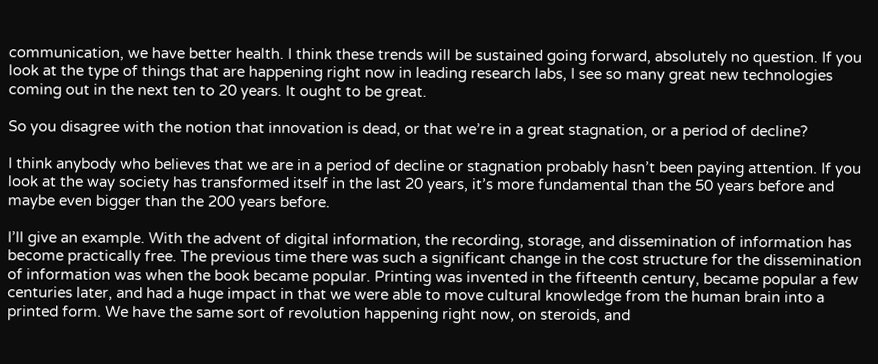communication, we have better health. I think these trends will be sustained going forward, absolutely no question. If you look at the type of things that are happening right now in leading research labs, I see so many great new technologies coming out in the next ten to 20 years. It ought to be great.

So you disagree with the notion that innovation is dead, or that we’re in a great stagnation, or a period of decline?

I think anybody who believes that we are in a period of decline or stagnation probably hasn’t been paying attention. If you look at the way society has transformed itself in the last 20 years, it’s more fundamental than the 50 years before and maybe even bigger than the 200 years before.

I’ll give an example. With the advent of digital information, the recording, storage, and dissemination of information has become practically free. The previous time there was such a significant change in the cost structure for the dissemination of information was when the book became popular. Printing was invented in the fifteenth century, became popular a few centuries later, and had a huge impact in that we were able to move cultural knowledge from the human brain into a printed form. We have the same sort of revolution happening right now, on steroids, and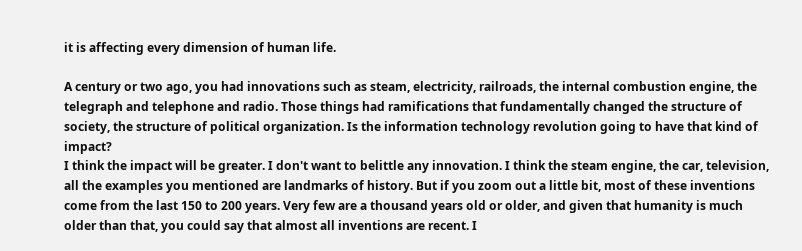it is affecting every dimension of human life.

A century or two ago, you had innovations such as steam, electricity, railroads, the internal combustion engine, the telegraph and telephone and radio. Those things had ramifications that fundamentally changed the structure of society, the structure of political organization. Is the information technology revolution going to have that kind of impact?
I think the impact will be greater. I don't want to belittle any innovation. I think the steam engine, the car, television, all the examples you mentioned are landmarks of history. But if you zoom out a little bit, most of these inventions come from the last 150 to 200 years. Very few are a thousand years old or older, and given that humanity is much older than that, you could say that almost all inventions are recent. I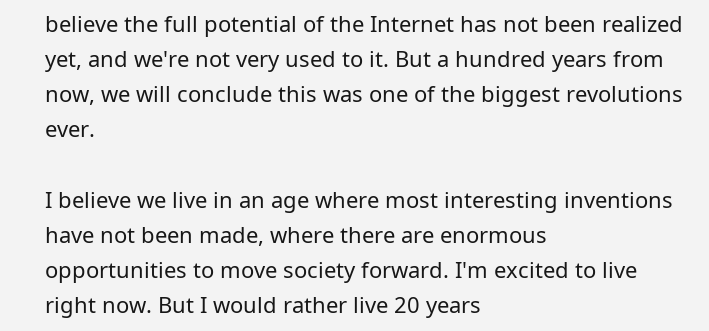believe the full potential of the Internet has not been realized yet, and we're not very used to it. But a hundred years from now, we will conclude this was one of the biggest revolutions ever.

I believe we live in an age where most interesting inventions have not been made, where there are enormous opportunities to move society forward. I'm excited to live right now. But I would rather live 20 years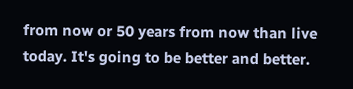from now or 50 years from now than live today. It's going to be better and better.